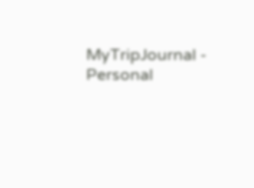MyTripJournal - Personal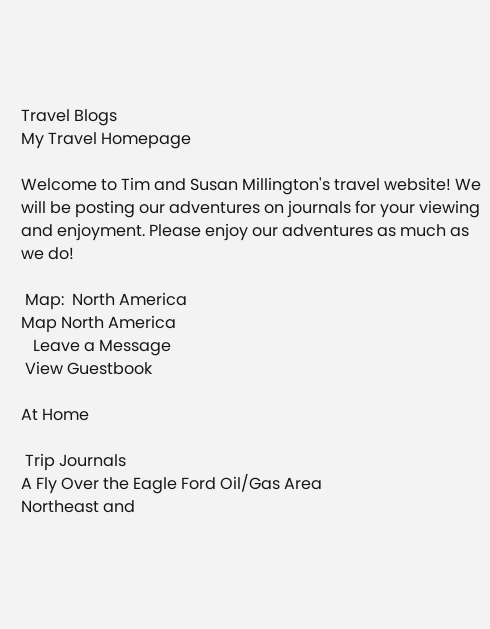Travel Blogs
My Travel Homepage

Welcome to Tim and Susan Millington's travel website! We will be posting our adventures on journals for your viewing and enjoyment. Please enjoy our adventures as much as we do!

 Map:  North America
Map North America
   Leave a Message
 View Guestbook

At Home

 Trip Journals
A Fly Over the Eagle Ford Oil/Gas Area
Northeast and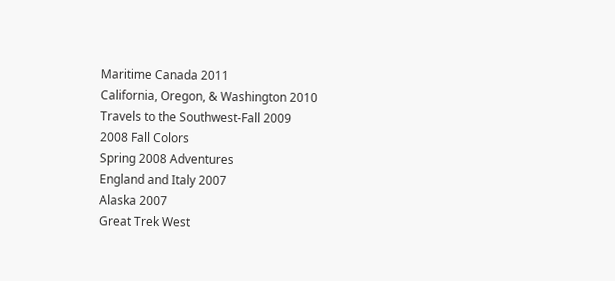Maritime Canada 2011
California, Oregon, & Washington 2010
Travels to the Southwest-Fall 2009
2008 Fall Colors
Spring 2008 Adventures
England and Italy 2007
Alaska 2007
Great Trek West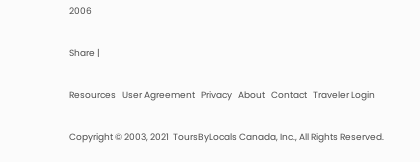2006

Share |

Resources   User Agreement   Privacy   About   Contact   Traveler Login

Copyright © 2003, 2021  ToursByLocals Canada, Inc., All Rights Reserved.